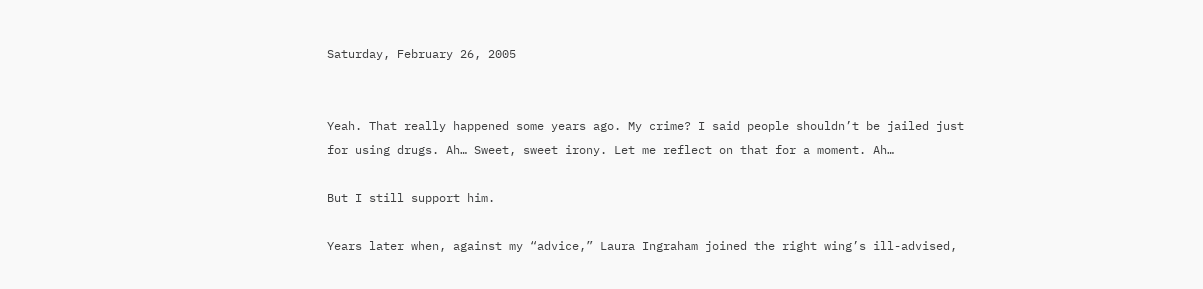Saturday, February 26, 2005


Yeah. That really happened some years ago. My crime? I said people shouldn’t be jailed just for using drugs. Ah… Sweet, sweet irony. Let me reflect on that for a moment. Ah…

But I still support him.

Years later when, against my “advice,” Laura Ingraham joined the right wing’s ill-advised,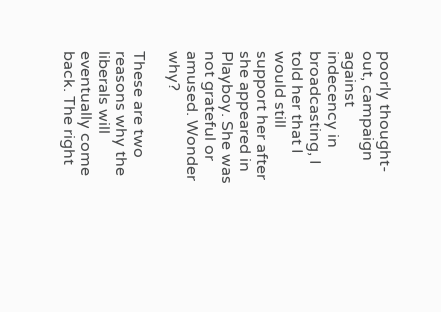poorly thought-out, campaign against indecency in broadcasting, I told her that I would still support her after she appeared in Playboy. She was not grateful or amused. Wonder why?

These are two reasons why the liberals will eventually come back. The right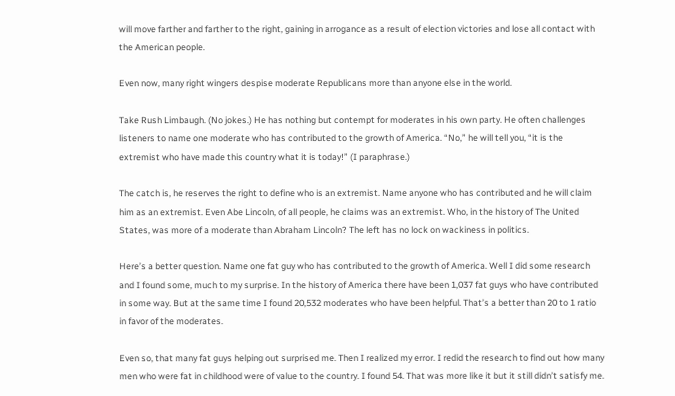will move farther and farther to the right, gaining in arrogance as a result of election victories and lose all contact with the American people.

Even now, many right wingers despise moderate Republicans more than anyone else in the world.

Take Rush Limbaugh. (No jokes.) He has nothing but contempt for moderates in his own party. He often challenges listeners to name one moderate who has contributed to the growth of America. “No,” he will tell you, “it is the extremist who have made this country what it is today!” (I paraphrase.)

The catch is, he reserves the right to define who is an extremist. Name anyone who has contributed and he will claim him as an extremist. Even Abe Lincoln, of all people, he claims was an extremist. Who, in the history of The United States, was more of a moderate than Abraham Lincoln? The left has no lock on wackiness in politics.

Here’s a better question. Name one fat guy who has contributed to the growth of America. Well I did some research and I found some, much to my surprise. In the history of America there have been 1,037 fat guys who have contributed in some way. But at the same time I found 20,532 moderates who have been helpful. That’s a better than 20 to 1 ratio in favor of the moderates.

Even so, that many fat guys helping out surprised me. Then I realized my error. I redid the research to find out how many men who were fat in childhood were of value to the country. I found 54. That was more like it but it still didn’t satisfy me.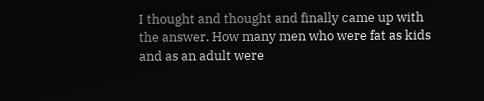I thought and thought and finally came up with the answer. How many men who were fat as kids and as an adult were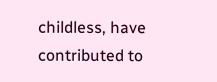childless, have contributed to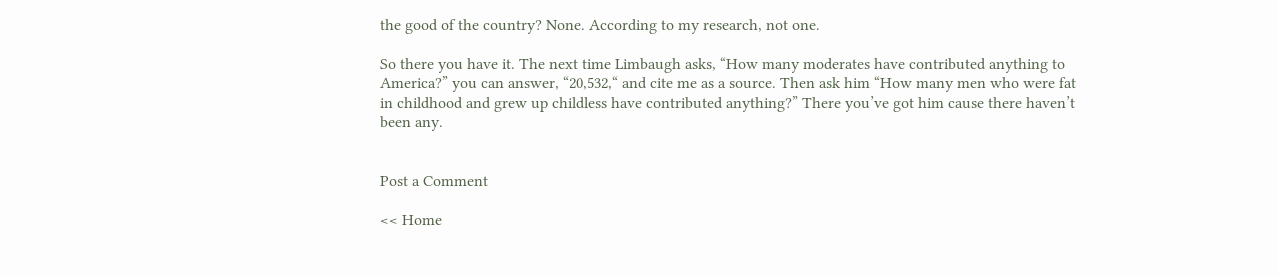the good of the country? None. According to my research, not one.

So there you have it. The next time Limbaugh asks, “How many moderates have contributed anything to America?” you can answer, “20,532,“ and cite me as a source. Then ask him “How many men who were fat in childhood and grew up childless have contributed anything?” There you’ve got him cause there haven’t been any.


Post a Comment

<< Home